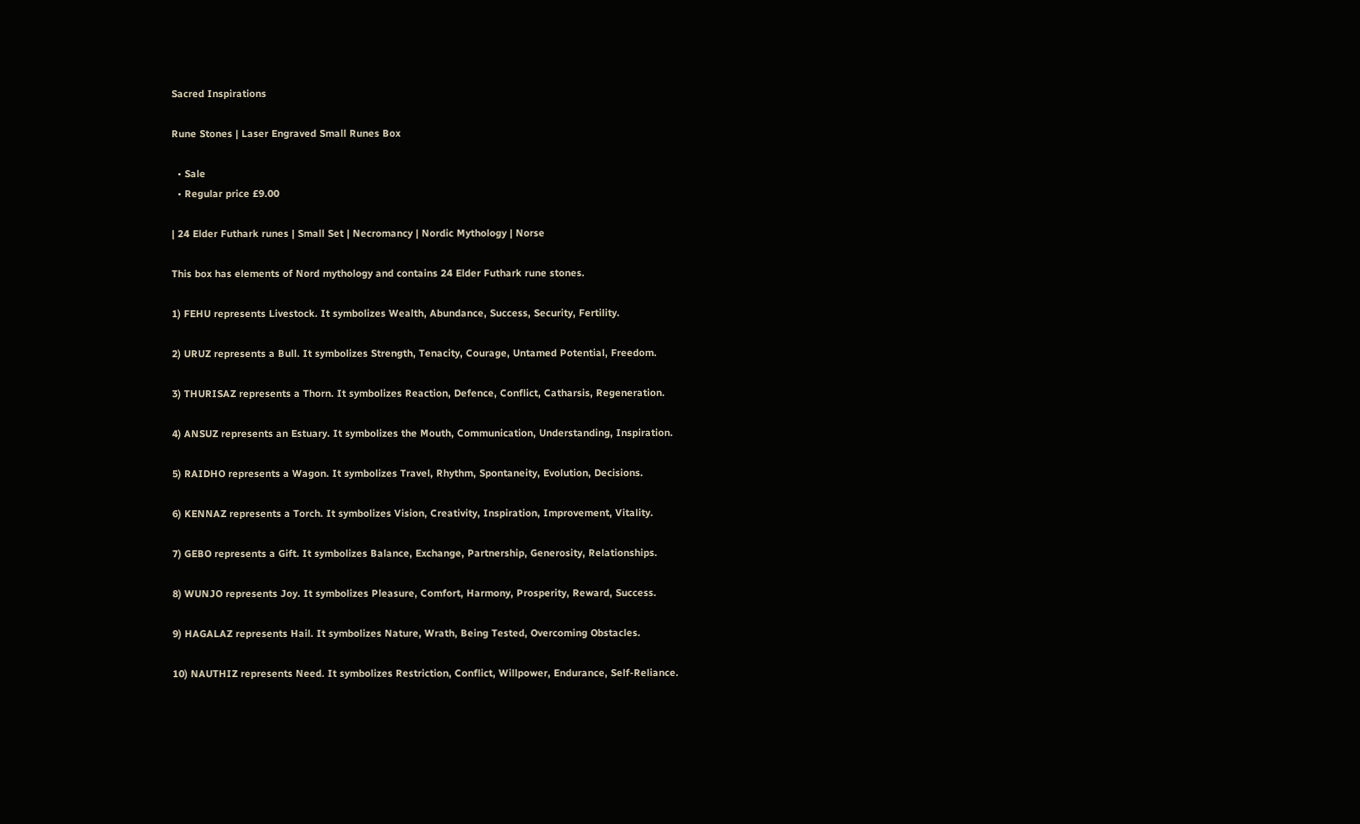Sacred Inspirations

Rune Stones | Laser Engraved Small Runes Box

  • Sale
  • Regular price £9.00

| 24 Elder Futhark runes | Small Set | Necromancy | Nordic Mythology | Norse

This box has elements of Nord mythology and contains 24 Elder Futhark rune stones.

1) FEHU represents Livestock. It symbolizes Wealth, Abundance, Success, Security, Fertility.

2) URUZ represents a Bull. It symbolizes Strength, Tenacity, Courage, Untamed Potential, Freedom.

3) THURISAZ represents a Thorn. It symbolizes Reaction, Defence, Conflict, Catharsis, Regeneration.

4) ANSUZ represents an Estuary. It symbolizes the Mouth, Communication, Understanding, Inspiration.

5) RAIDHO represents a Wagon. It symbolizes Travel, Rhythm, Spontaneity, Evolution, Decisions.

6) KENNAZ represents a Torch. It symbolizes Vision, Creativity, Inspiration, Improvement, Vitality.

7) GEBO represents a Gift. It symbolizes Balance, Exchange, Partnership, Generosity, Relationships.

8) WUNJO represents Joy. It symbolizes Pleasure, Comfort, Harmony, Prosperity, Reward, Success.

9) HAGALAZ represents Hail. It symbolizes Nature, Wrath, Being Tested, Overcoming Obstacles.

10) NAUTHIZ represents Need. It symbolizes Restriction, Conflict, Willpower, Endurance, Self-Reliance.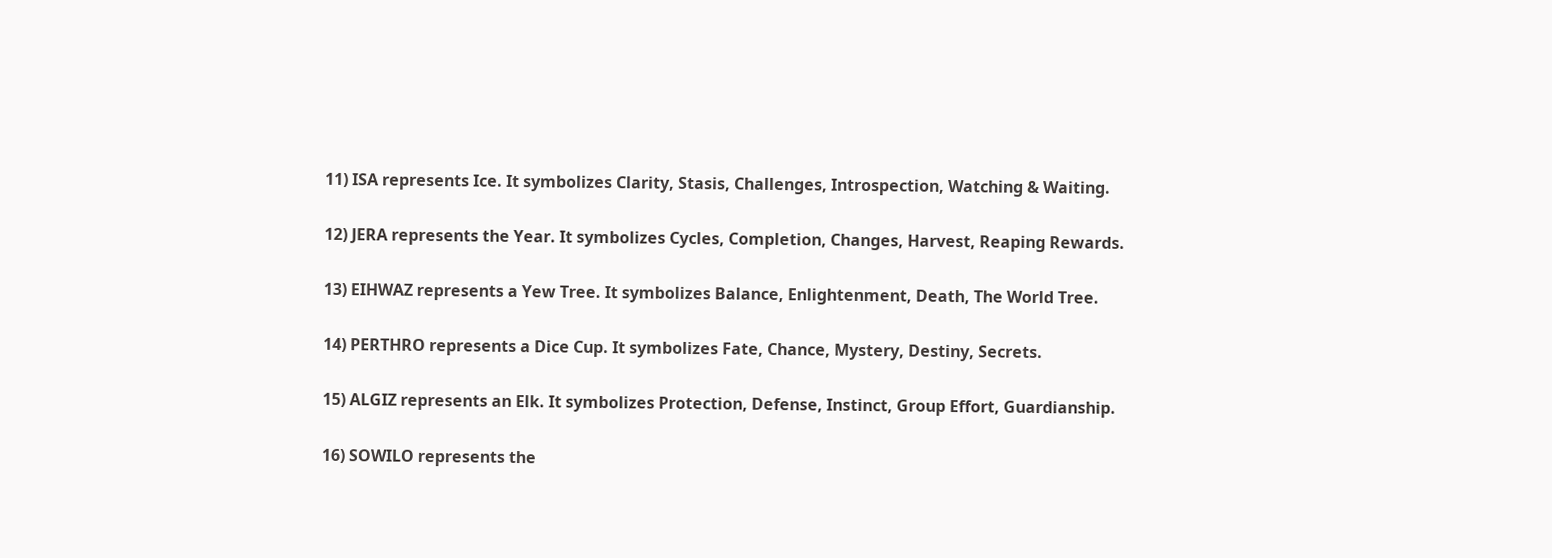11) ISA represents Ice. It symbolizes Clarity, Stasis, Challenges, Introspection, Watching & Waiting.

12) JERA represents the Year. It symbolizes Cycles, Completion, Changes, Harvest, Reaping Rewards.

13) EIHWAZ represents a Yew Tree. It symbolizes Balance, Enlightenment, Death, The World Tree.

14) PERTHRO represents a Dice Cup. It symbolizes Fate, Chance, Mystery, Destiny, Secrets.

15) ALGIZ represents an Elk. It symbolizes Protection, Defense, Instinct, Group Effort, Guardianship.

16) SOWILO represents the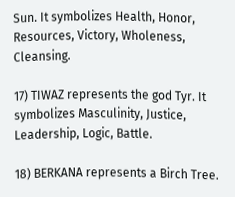Sun. It symbolizes Health, Honor, Resources, Victory, Wholeness, Cleansing.

17) TIWAZ represents the god Tyr. It symbolizes Masculinity, Justice, Leadership, Logic, Battle.

18) BERKANA represents a Birch Tree.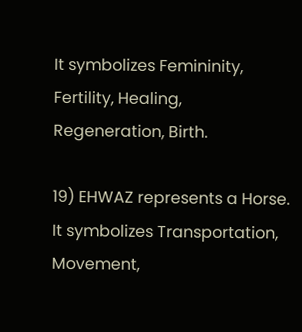It symbolizes Femininity, Fertility, Healing, Regeneration, Birth.

19) EHWAZ represents a Horse. It symbolizes Transportation, Movement,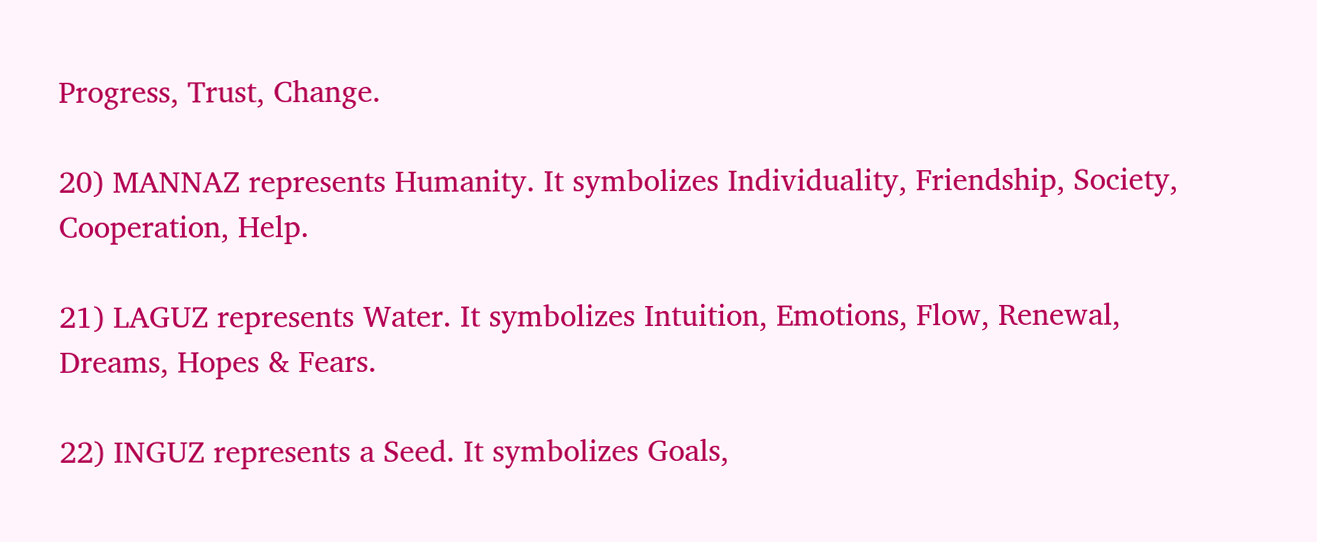Progress, Trust, Change.

20) MANNAZ represents Humanity. It symbolizes Individuality, Friendship, Society, Cooperation, Help.

21) LAGUZ represents Water. It symbolizes Intuition, Emotions, Flow, Renewal, Dreams, Hopes & Fears.

22) INGUZ represents a Seed. It symbolizes Goals,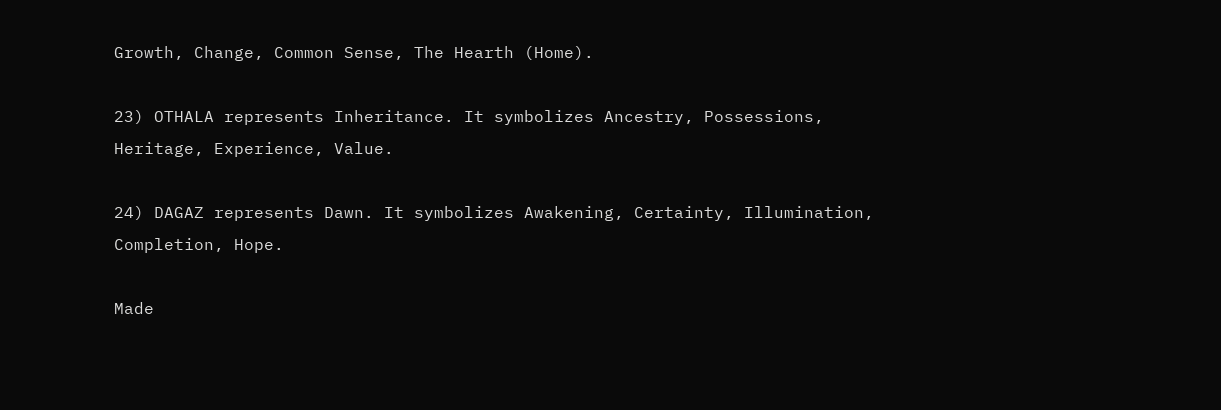Growth, Change, Common Sense, The Hearth (Home).

23) OTHALA represents Inheritance. It symbolizes Ancestry, Possessions, Heritage, Experience, Value.

24) DAGAZ represents Dawn. It symbolizes Awakening, Certainty, Illumination, Completion, Hope.

Made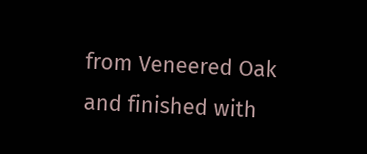from Veneered Oak and finished with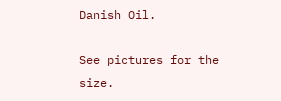Danish Oil.

See pictures for the size.